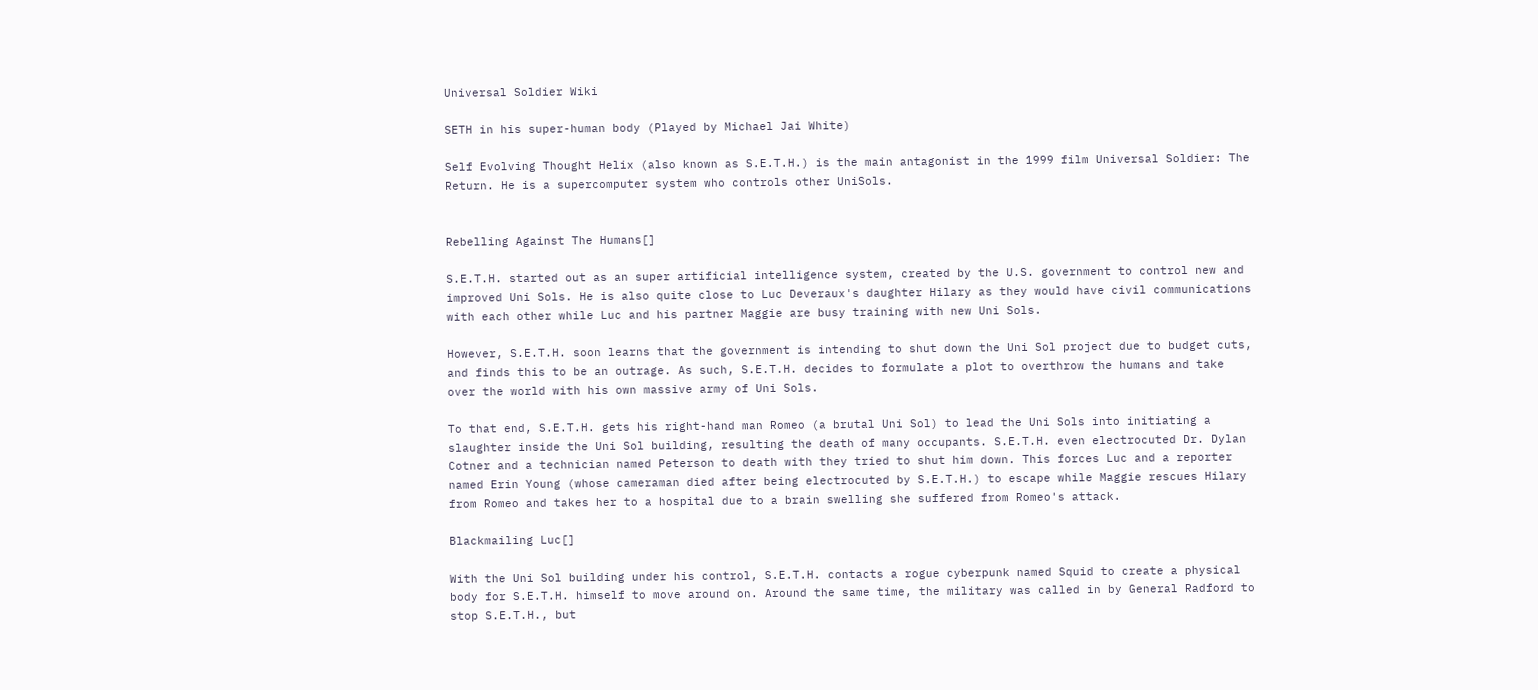Universal Soldier Wiki

SETH in his super-human body (Played by Michael Jai White)

Self Evolving Thought Helix (also known as S.E.T.H.) is the main antagonist in the 1999 film Universal Soldier: The Return. He is a supercomputer system who controls other UniSols.


Rebelling Against The Humans[]

S.E.T.H. started out as an super artificial intelligence system, created by the U.S. government to control new and improved Uni Sols. He is also quite close to Luc Deveraux's daughter Hilary as they would have civil communications with each other while Luc and his partner Maggie are busy training with new Uni Sols.

However, S.E.T.H. soon learns that the government is intending to shut down the Uni Sol project due to budget cuts, and finds this to be an outrage. As such, S.E.T.H. decides to formulate a plot to overthrow the humans and take over the world with his own massive army of Uni Sols.

To that end, S.E.T.H. gets his right-hand man Romeo (a brutal Uni Sol) to lead the Uni Sols into initiating a slaughter inside the Uni Sol building, resulting the death of many occupants. S.E.T.H. even electrocuted Dr. Dylan Cotner and a technician named Peterson to death with they tried to shut him down. This forces Luc and a reporter named Erin Young (whose cameraman died after being electrocuted by S.E.T.H.) to escape while Maggie rescues Hilary from Romeo and takes her to a hospital due to a brain swelling she suffered from Romeo's attack.

Blackmailing Luc[]

With the Uni Sol building under his control, S.E.T.H. contacts a rogue cyberpunk named Squid to create a physical body for S.E.T.H. himself to move around on. Around the same time, the military was called in by General Radford to stop S.E.T.H., but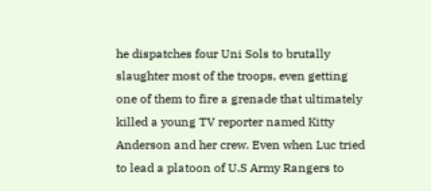he dispatches four Uni Sols to brutally slaughter most of the troops, even getting one of them to fire a grenade that ultimately killed a young TV reporter named Kitty Anderson and her crew. Even when Luc tried to lead a platoon of U.S Army Rangers to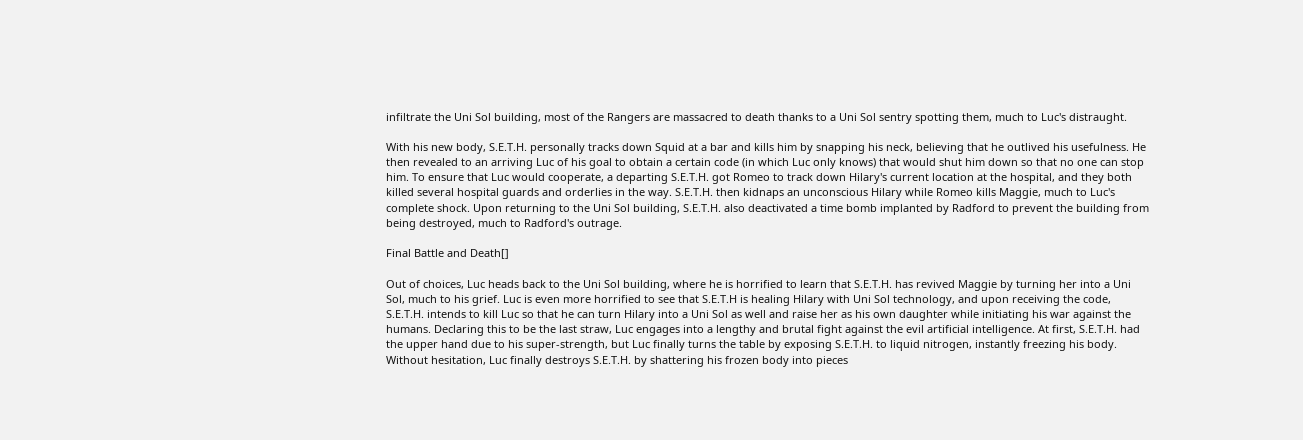infiltrate the Uni Sol building, most of the Rangers are massacred to death thanks to a Uni Sol sentry spotting them, much to Luc's distraught.

With his new body, S.E.T.H. personally tracks down Squid at a bar and kills him by snapping his neck, believing that he outlived his usefulness. He then revealed to an arriving Luc of his goal to obtain a certain code (in which Luc only knows) that would shut him down so that no one can stop him. To ensure that Luc would cooperate, a departing S.E.T.H. got Romeo to track down Hilary's current location at the hospital, and they both killed several hospital guards and orderlies in the way. S.E.T.H. then kidnaps an unconscious Hilary while Romeo kills Maggie, much to Luc's complete shock. Upon returning to the Uni Sol building, S.E.T.H. also deactivated a time bomb implanted by Radford to prevent the building from being destroyed, much to Radford's outrage.

Final Battle and Death[]

Out of choices, Luc heads back to the Uni Sol building, where he is horrified to learn that S.E.T.H. has revived Maggie by turning her into a Uni Sol, much to his grief. Luc is even more horrified to see that S.E.T.H is healing Hilary with Uni Sol technology, and upon receiving the code, S.E.T.H. intends to kill Luc so that he can turn Hilary into a Uni Sol as well and raise her as his own daughter while initiating his war against the humans. Declaring this to be the last straw, Luc engages into a lengthy and brutal fight against the evil artificial intelligence. At first, S.E.T.H. had the upper hand due to his super-strength, but Luc finally turns the table by exposing S.E.T.H. to liquid nitrogen, instantly freezing his body. Without hesitation, Luc finally destroys S.E.T.H. by shattering his frozen body into pieces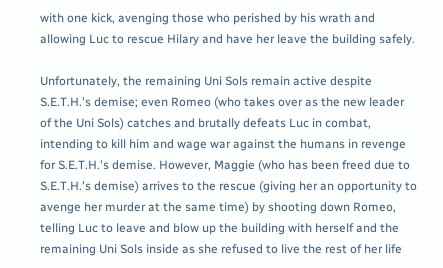with one kick, avenging those who perished by his wrath and allowing Luc to rescue Hilary and have her leave the building safely.

Unfortunately, the remaining Uni Sols remain active despite S.E.T.H.'s demise; even Romeo (who takes over as the new leader of the Uni Sols) catches and brutally defeats Luc in combat, intending to kill him and wage war against the humans in revenge for S.E.T.H.'s demise. However, Maggie (who has been freed due to S.E.T.H.'s demise) arrives to the rescue (giving her an opportunity to avenge her murder at the same time) by shooting down Romeo, telling Luc to leave and blow up the building with herself and the remaining Uni Sols inside as she refused to live the rest of her life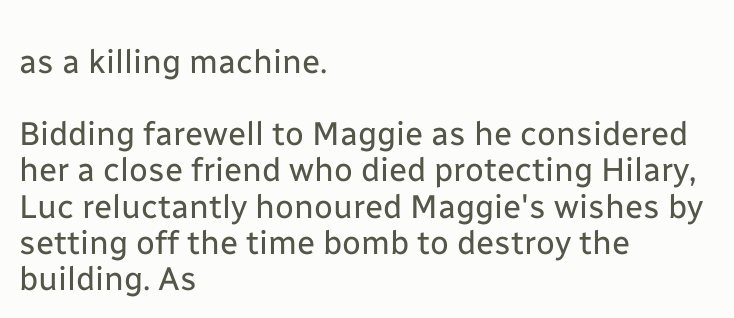as a killing machine.

Bidding farewell to Maggie as he considered her a close friend who died protecting Hilary, Luc reluctantly honoured Maggie's wishes by setting off the time bomb to destroy the building. As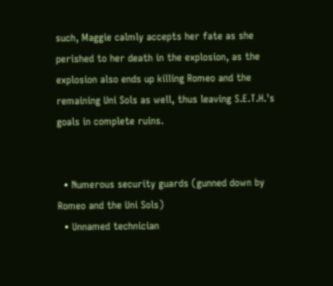such, Maggie calmly accepts her fate as she perished to her death in the explosion, as the explosion also ends up killing Romeo and the remaining Uni Sols as well, thus leaving S.E.T.H.'s goals in complete ruins.


  • Numerous security guards (gunned down by Romeo and the Uni Sols)
  • Unnamed technician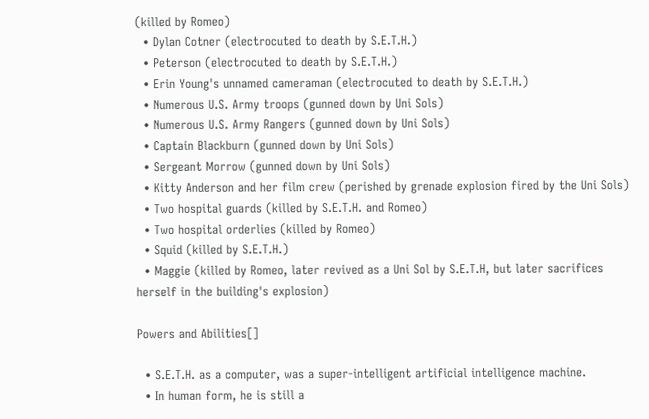(killed by Romeo)
  • Dylan Cotner (electrocuted to death by S.E.T.H.)
  • Peterson (electrocuted to death by S.E.T.H.)
  • Erin Young's unnamed cameraman (electrocuted to death by S.E.T.H.)
  • Numerous U.S. Army troops (gunned down by Uni Sols)
  • Numerous U.S. Army Rangers (gunned down by Uni Sols)
  • Captain Blackburn (gunned down by Uni Sols)
  • Sergeant Morrow (gunned down by Uni Sols)
  • Kitty Anderson and her film crew (perished by grenade explosion fired by the Uni Sols)
  • Two hospital guards (killed by S.E.T.H. and Romeo)
  • Two hospital orderlies (killed by Romeo)
  • Squid (killed by S.E.T.H.)
  • Maggie (killed by Romeo, later revived as a Uni Sol by S.E.T.H, but later sacrifices herself in the building's explosion)

Powers and Abilities[]

  • S.E.T.H. as a computer, was a super-intelligent artificial intelligence machine.
  • In human form, he is still a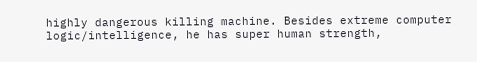highly dangerous killing machine. Besides extreme computer logic/intelligence, he has super human strength,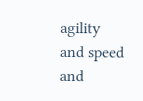agility and speed and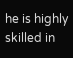he is highly skilled in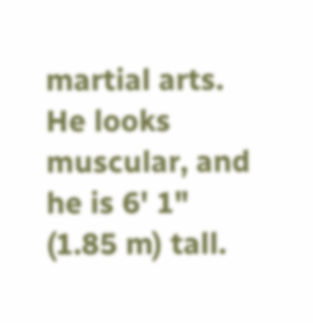martial arts. He looks muscular, and he is 6' 1" (1.85 m) tall.